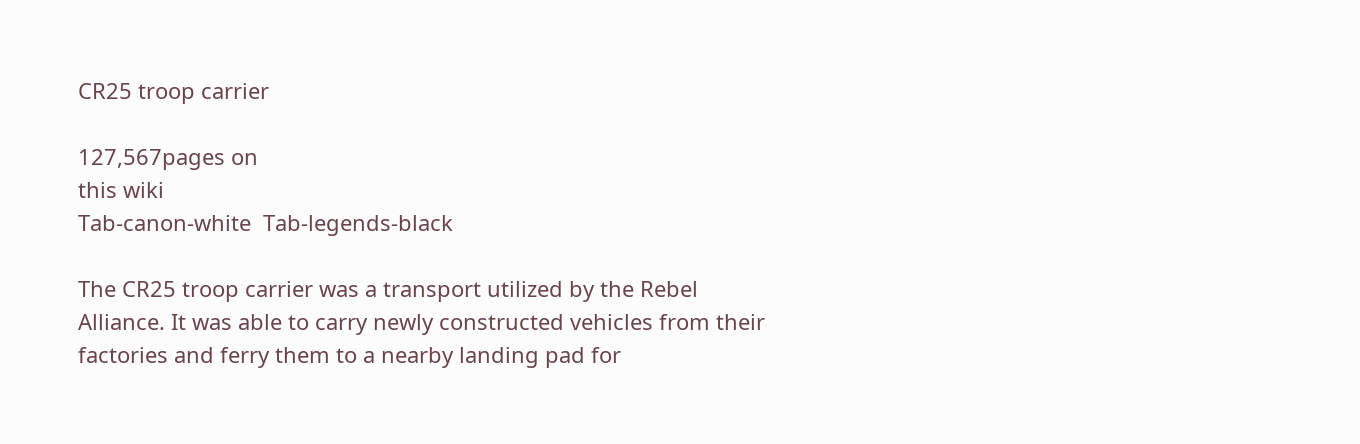CR25 troop carrier

127,567pages on
this wiki
Tab-canon-white  Tab-legends-black

The CR25 troop carrier was a transport utilized by the Rebel Alliance. It was able to carry newly constructed vehicles from their factories and ferry them to a nearby landing pad for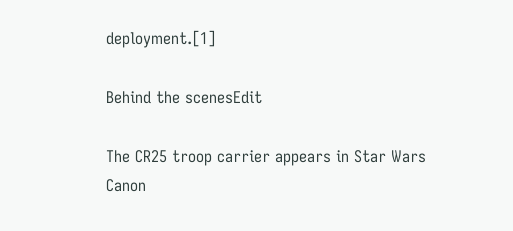deployment.[1]

Behind the scenesEdit

The CR25 troop carrier appears in Star Wars Canon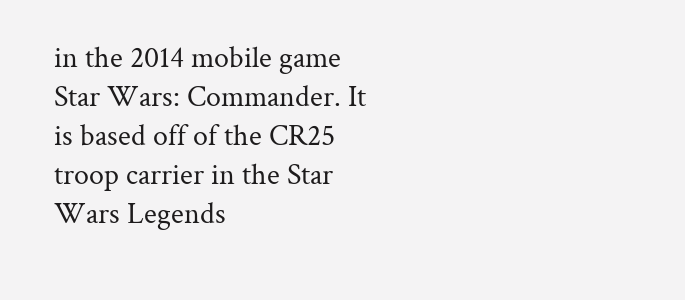in the 2014 mobile game Star Wars: Commander. It is based off of the CR25 troop carrier in the Star Wars Legends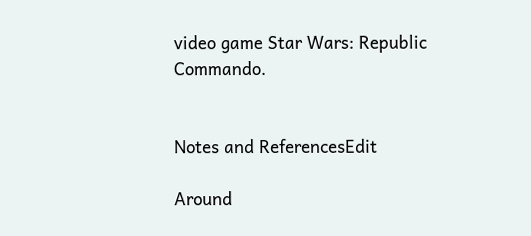video game Star Wars: Republic Commando.


Notes and ReferencesEdit

Around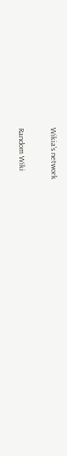Wikia's network

Random Wiki